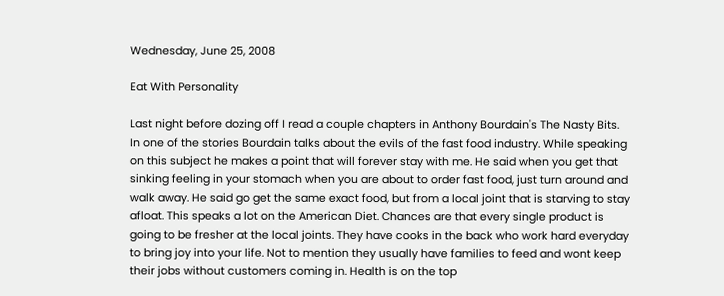Wednesday, June 25, 2008

Eat With Personality

Last night before dozing off I read a couple chapters in Anthony Bourdain's The Nasty Bits. In one of the stories Bourdain talks about the evils of the fast food industry. While speaking on this subject he makes a point that will forever stay with me. He said when you get that sinking feeling in your stomach when you are about to order fast food, just turn around and walk away. He said go get the same exact food, but from a local joint that is starving to stay afloat. This speaks a lot on the American Diet. Chances are that every single product is going to be fresher at the local joints. They have cooks in the back who work hard everyday to bring joy into your life. Not to mention they usually have families to feed and wont keep their jobs without customers coming in. Health is on the top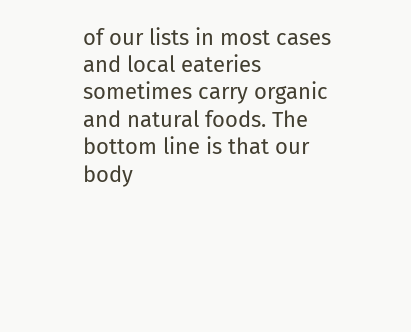of our lists in most cases and local eateries sometimes carry organic and natural foods. The bottom line is that our body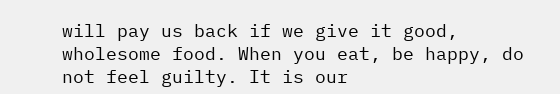will pay us back if we give it good, wholesome food. When you eat, be happy, do not feel guilty. It is our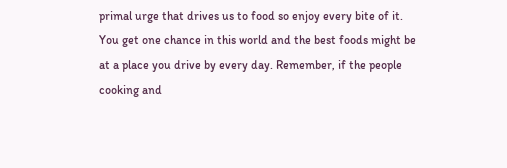primal urge that drives us to food so enjoy every bite of it. You get one chance in this world and the best foods might be at a place you drive by every day. Remember, if the people cooking and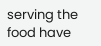serving the food have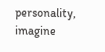personality, imagine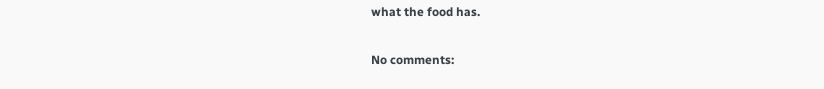what the food has.

No comments: